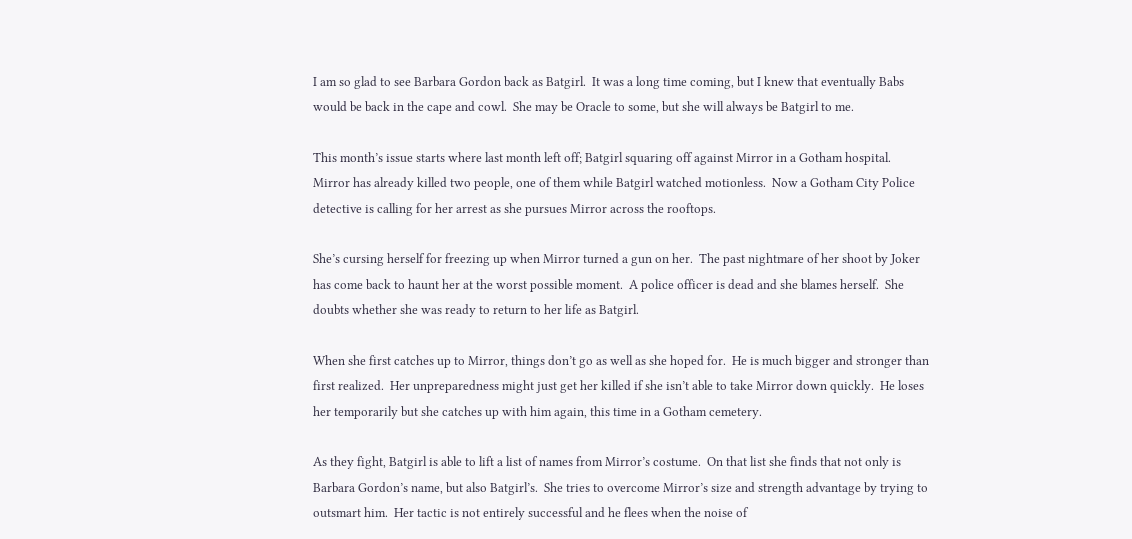I am so glad to see Barbara Gordon back as Batgirl.  It was a long time coming, but I knew that eventually Babs would be back in the cape and cowl.  She may be Oracle to some, but she will always be Batgirl to me.

This month’s issue starts where last month left off; Batgirl squaring off against Mirror in a Gotham hospital.  Mirror has already killed two people, one of them while Batgirl watched motionless.  Now a Gotham City Police detective is calling for her arrest as she pursues Mirror across the rooftops.

She’s cursing herself for freezing up when Mirror turned a gun on her.  The past nightmare of her shoot by Joker has come back to haunt her at the worst possible moment.  A police officer is dead and she blames herself.  She doubts whether she was ready to return to her life as Batgirl.

When she first catches up to Mirror, things don’t go as well as she hoped for.  He is much bigger and stronger than first realized.  Her unpreparedness might just get her killed if she isn’t able to take Mirror down quickly.  He loses her temporarily but she catches up with him again, this time in a Gotham cemetery.

As they fight, Batgirl is able to lift a list of names from Mirror’s costume.  On that list she finds that not only is Barbara Gordon’s name, but also Batgirl’s.  She tries to overcome Mirror’s size and strength advantage by trying to outsmart him.  Her tactic is not entirely successful and he flees when the noise of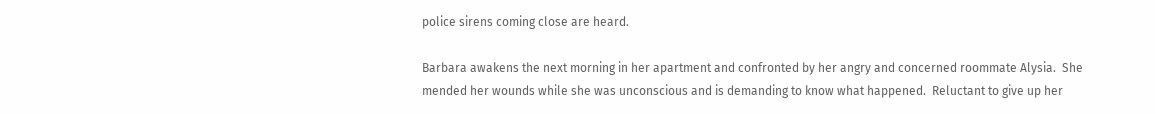police sirens coming close are heard.

Barbara awakens the next morning in her apartment and confronted by her angry and concerned roommate Alysia.  She mended her wounds while she was unconscious and is demanding to know what happened.  Reluctant to give up her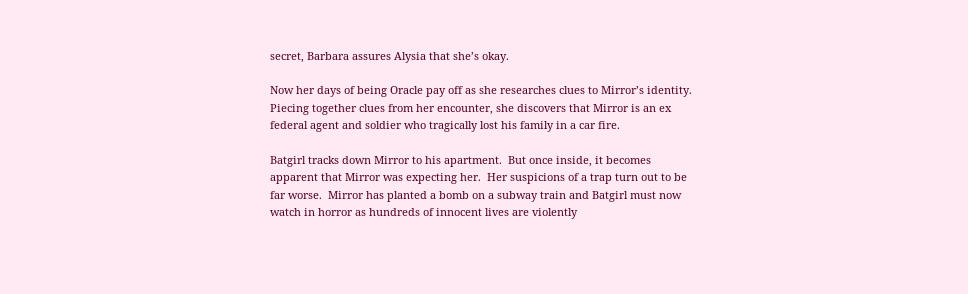secret, Barbara assures Alysia that she’s okay.

Now her days of being Oracle pay off as she researches clues to Mirror’s identity.  Piecing together clues from her encounter, she discovers that Mirror is an ex federal agent and soldier who tragically lost his family in a car fire.

Batgirl tracks down Mirror to his apartment.  But once inside, it becomes apparent that Mirror was expecting her.  Her suspicions of a trap turn out to be far worse.  Mirror has planted a bomb on a subway train and Batgirl must now watch in horror as hundreds of innocent lives are violently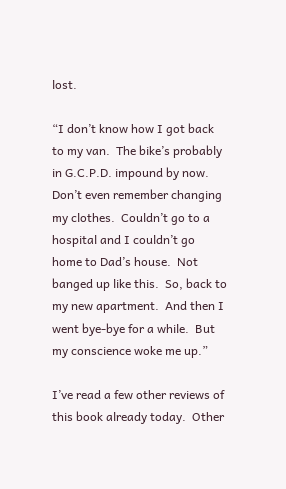lost.

“I don’t know how I got back to my van.  The bike’s probably in G.C.P.D. impound by now.  Don’t even remember changing my clothes.  Couldn’t go to a hospital and I couldn’t go home to Dad’s house.  Not banged up like this.  So, back to my new apartment.  And then I went bye-bye for a while.  But my conscience woke me up.”

I’ve read a few other reviews of this book already today.  Other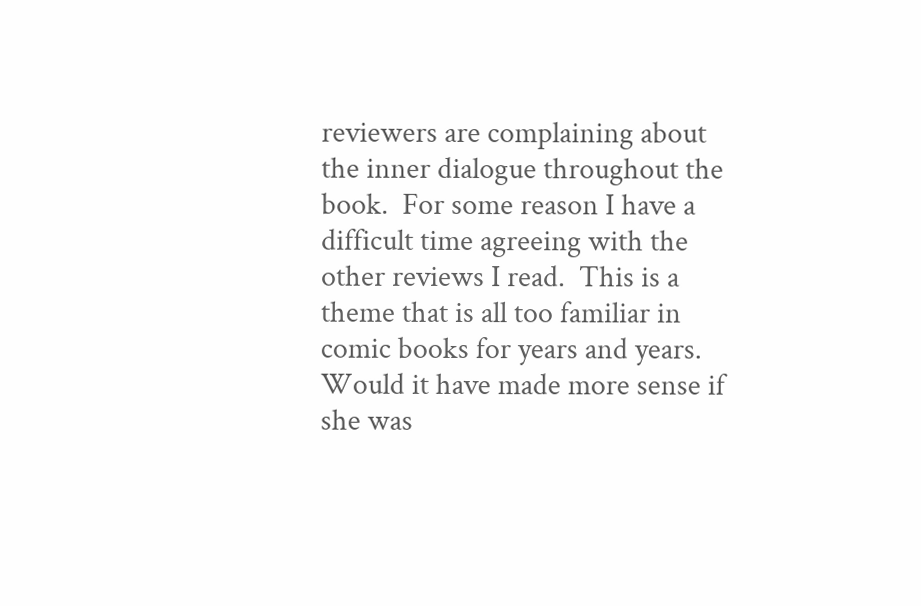reviewers are complaining about the inner dialogue throughout the book.  For some reason I have a difficult time agreeing with the other reviews I read.  This is a theme that is all too familiar in comic books for years and years.  Would it have made more sense if she was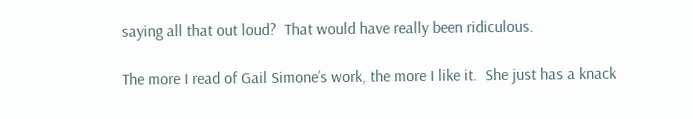saying all that out loud?  That would have really been ridiculous.

The more I read of Gail Simone’s work, the more I like it.  She just has a knack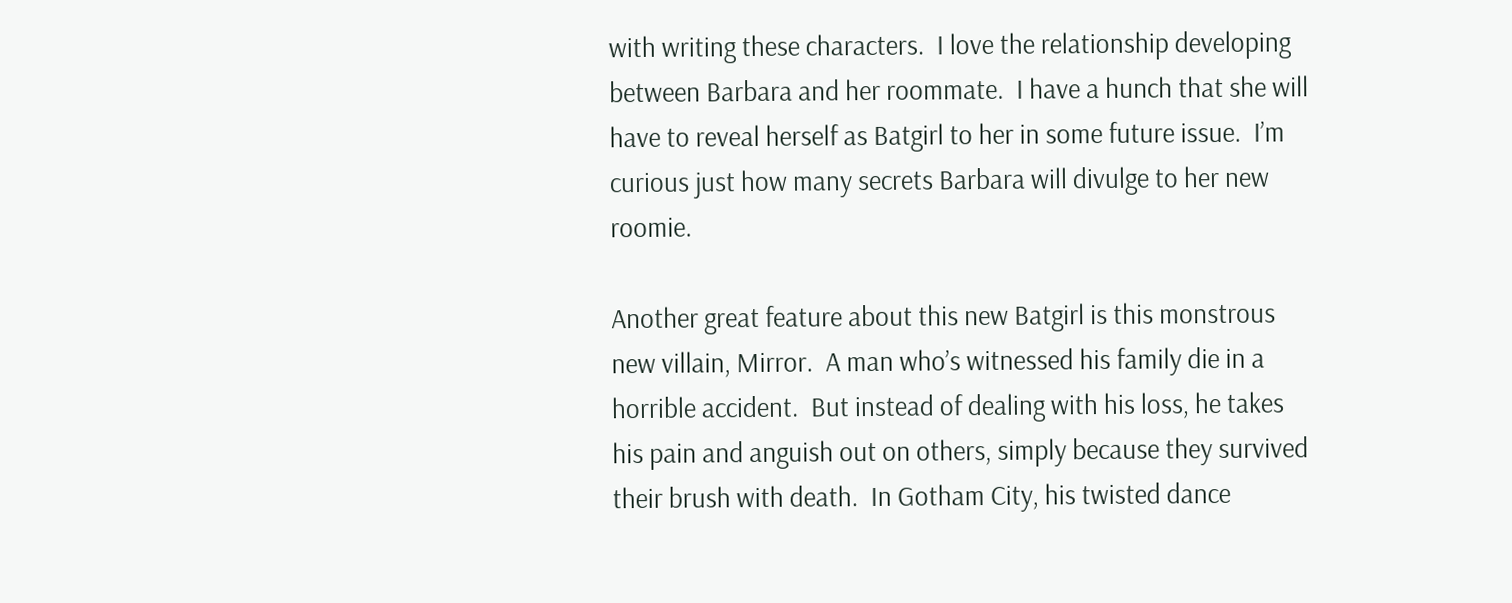with writing these characters.  I love the relationship developing between Barbara and her roommate.  I have a hunch that she will have to reveal herself as Batgirl to her in some future issue.  I’m curious just how many secrets Barbara will divulge to her new roomie.

Another great feature about this new Batgirl is this monstrous new villain, Mirror.  A man who’s witnessed his family die in a horrible accident.  But instead of dealing with his loss, he takes his pain and anguish out on others, simply because they survived their brush with death.  In Gotham City, his twisted dance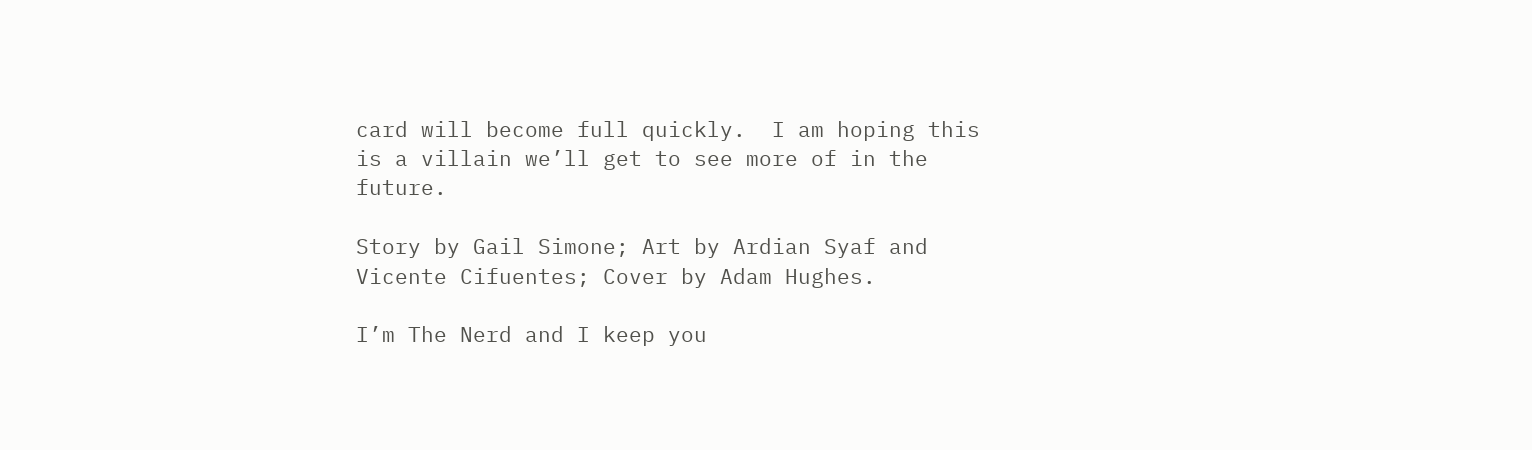card will become full quickly.  I am hoping this is a villain we’ll get to see more of in the future.

Story by Gail Simone; Art by Ardian Syaf and Vicente Cifuentes; Cover by Adam Hughes.

I’m The Nerd and I keep you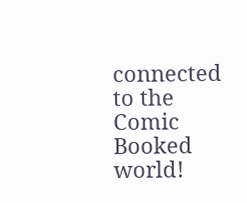connected to the Comic Booked world!